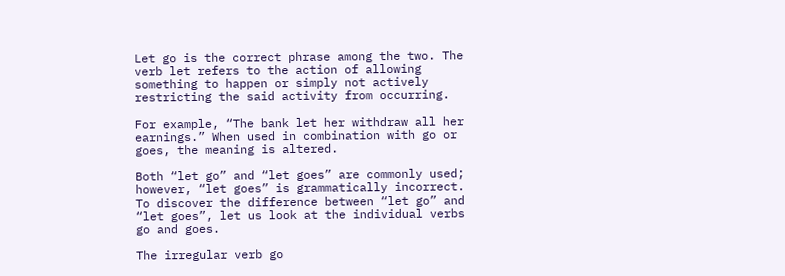Let go is the correct phrase among the two. The verb let refers to the action of allowing something to happen or simply not actively restricting the said activity from occurring.

For example, “The bank let her withdraw all her earnings.” When used in combination with go or goes, the meaning is altered.

Both “let go” and “let goes” are commonly used; however, “let goes” is grammatically incorrect. To discover the difference between “let go” and “let goes”, let us look at the individual verbs go and goes.

The irregular verb go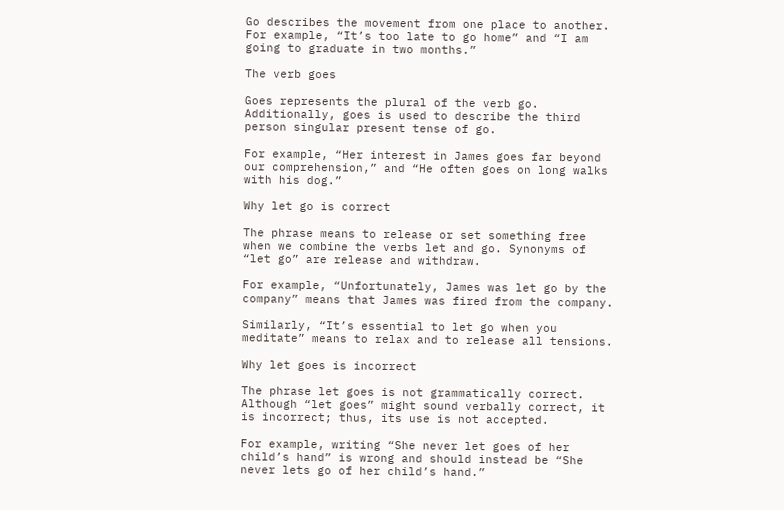Go describes the movement from one place to another. For example, “It’s too late to go home” and “I am going to graduate in two months.”

The verb goes

Goes represents the plural of the verb go. Additionally, goes is used to describe the third person singular present tense of go.

For example, “Her interest in James goes far beyond our comprehension,” and “He often goes on long walks with his dog.”

Why let go is correct

The phrase means to release or set something free when we combine the verbs let and go. Synonyms of “let go” are release and withdraw.

For example, “Unfortunately, James was let go by the company” means that James was fired from the company.

Similarly, “It’s essential to let go when you meditate” means to relax and to release all tensions.

Why let goes is incorrect

The phrase let goes is not grammatically correct. Although “let goes” might sound verbally correct, it is incorrect; thus, its use is not accepted.

For example, writing “She never let goes of her child’s hand” is wrong and should instead be “She never lets go of her child’s hand.”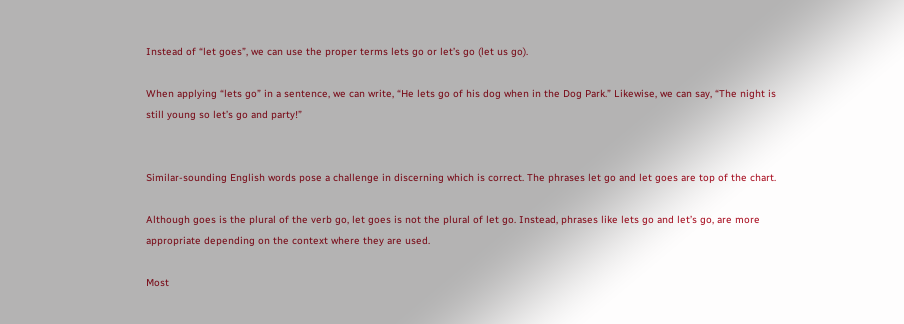Instead of “let goes”, we can use the proper terms lets go or let’s go (let us go).

When applying “lets go” in a sentence, we can write, “He lets go of his dog when in the Dog Park.” Likewise, we can say, “The night is still young so let’s go and party!”


Similar-sounding English words pose a challenge in discerning which is correct. The phrases let go and let goes are top of the chart.

Although goes is the plural of the verb go, let goes is not the plural of let go. Instead, phrases like lets go and let’s go, are more appropriate depending on the context where they are used.

Most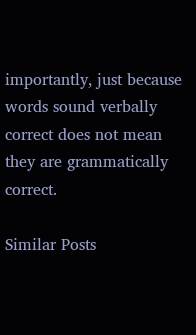importantly, just because words sound verbally correct does not mean they are grammatically correct.

Similar Posts